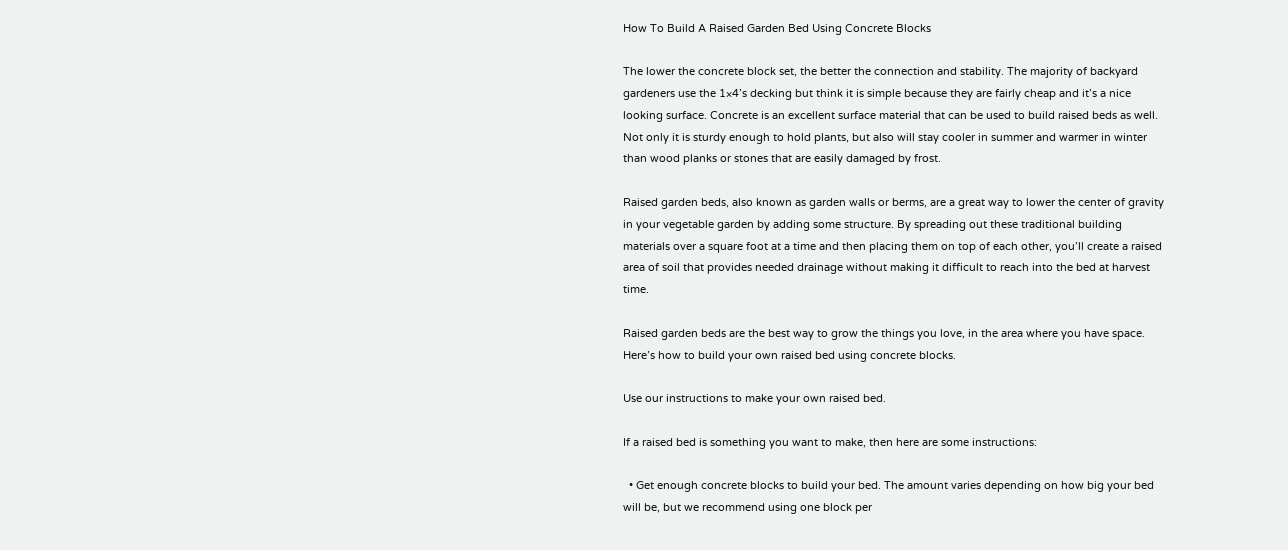How To Build A Raised Garden Bed Using Concrete Blocks

The lower the concrete block set, the better the connection and stability. The majority of backyard gardeners use the 1×4’s decking but think it is simple because they are fairly cheap and it’s a nice looking surface. Concrete is an excellent surface material that can be used to build raised beds as well. Not only it is sturdy enough to hold plants, but also will stay cooler in summer and warmer in winter than wood planks or stones that are easily damaged by frost.

Raised garden beds, also known as garden walls or berms, are a great way to lower the center of gravity in your vegetable garden by adding some structure. By spreading out these traditional building materials over a square foot at a time and then placing them on top of each other, you’ll create a raised area of soil that provides needed drainage without making it difficult to reach into the bed at harvest time.

Raised garden beds are the best way to grow the things you love, in the area where you have space. Here’s how to build your own raised bed using concrete blocks.

Use our instructions to make your own raised bed.

If a raised bed is something you want to make, then here are some instructions:

  • Get enough concrete blocks to build your bed. The amount varies depending on how big your bed will be, but we recommend using one block per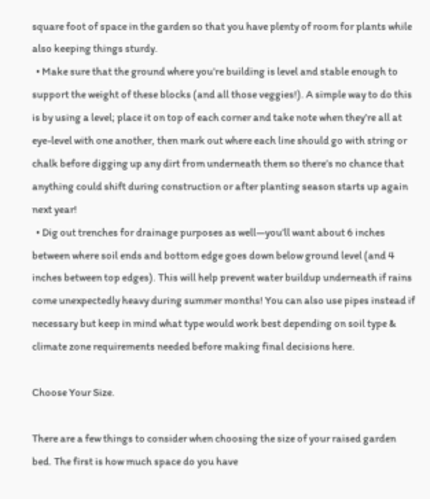square foot of space in the garden so that you have plenty of room for plants while also keeping things sturdy.
  • Make sure that the ground where you’re building is level and stable enough to support the weight of these blocks (and all those veggies!). A simple way to do this is by using a level; place it on top of each corner and take note when they’re all at eye-level with one another, then mark out where each line should go with string or chalk before digging up any dirt from underneath them so there’s no chance that anything could shift during construction or after planting season starts up again next year!
  • Dig out trenches for drainage purposes as well—you’ll want about 6 inches between where soil ends and bottom edge goes down below ground level (and 4 inches between top edges). This will help prevent water buildup underneath if rains come unexpectedly heavy during summer months! You can also use pipes instead if necessary but keep in mind what type would work best depending on soil type & climate zone requirements needed before making final decisions here.

Choose Your Size.

There are a few things to consider when choosing the size of your raised garden bed. The first is how much space do you have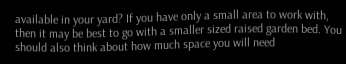available in your yard? If you have only a small area to work with, then it may be best to go with a smaller sized raised garden bed. You should also think about how much space you will need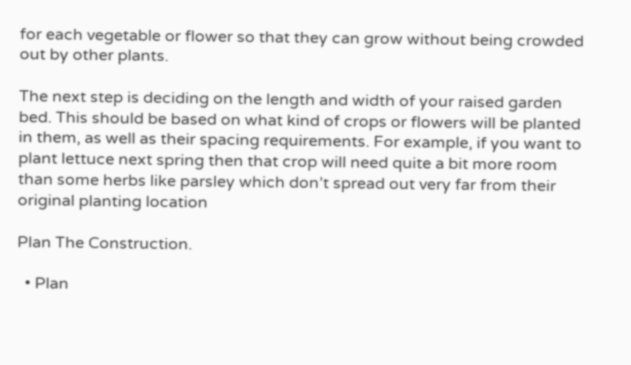for each vegetable or flower so that they can grow without being crowded out by other plants.

The next step is deciding on the length and width of your raised garden bed. This should be based on what kind of crops or flowers will be planted in them, as well as their spacing requirements. For example, if you want to plant lettuce next spring then that crop will need quite a bit more room than some herbs like parsley which don’t spread out very far from their original planting location

Plan The Construction.

  • Plan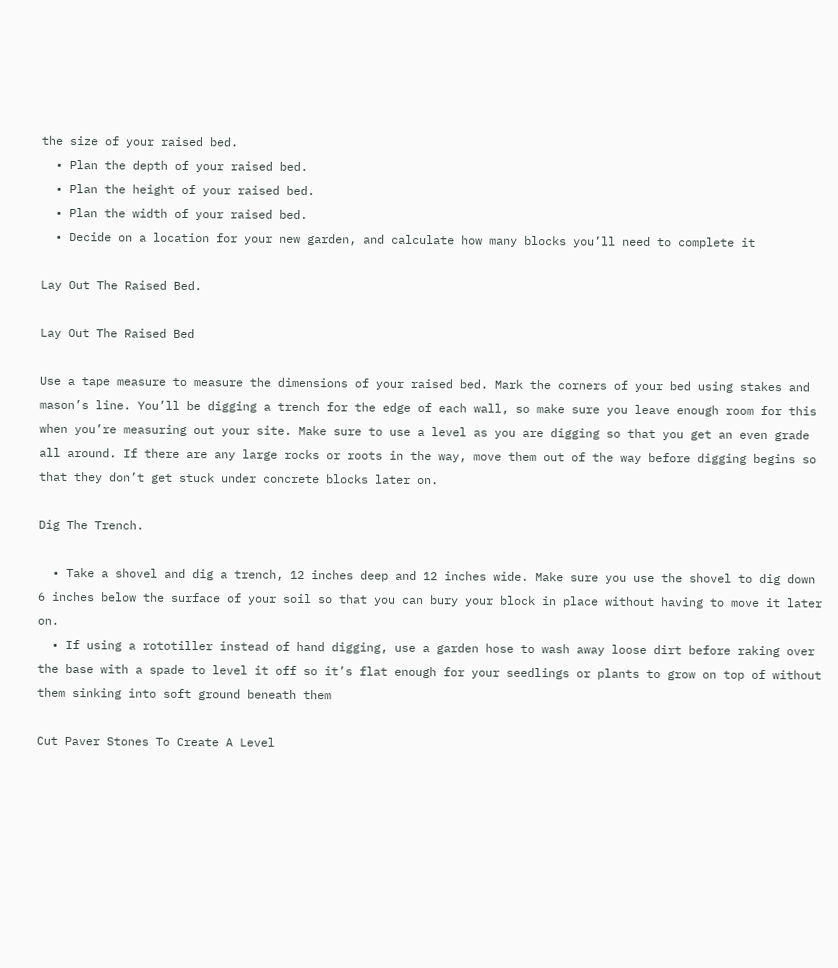the size of your raised bed.
  • Plan the depth of your raised bed.
  • Plan the height of your raised bed.
  • Plan the width of your raised bed.
  • Decide on a location for your new garden, and calculate how many blocks you’ll need to complete it

Lay Out The Raised Bed.

Lay Out The Raised Bed

Use a tape measure to measure the dimensions of your raised bed. Mark the corners of your bed using stakes and mason’s line. You’ll be digging a trench for the edge of each wall, so make sure you leave enough room for this when you’re measuring out your site. Make sure to use a level as you are digging so that you get an even grade all around. If there are any large rocks or roots in the way, move them out of the way before digging begins so that they don’t get stuck under concrete blocks later on.

Dig The Trench.

  • Take a shovel and dig a trench, 12 inches deep and 12 inches wide. Make sure you use the shovel to dig down 6 inches below the surface of your soil so that you can bury your block in place without having to move it later on.
  • If using a rototiller instead of hand digging, use a garden hose to wash away loose dirt before raking over the base with a spade to level it off so it’s flat enough for your seedlings or plants to grow on top of without them sinking into soft ground beneath them

Cut Paver Stones To Create A Level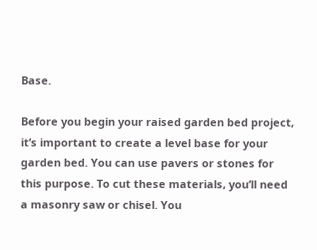Base.

Before you begin your raised garden bed project, it’s important to create a level base for your garden bed. You can use pavers or stones for this purpose. To cut these materials, you’ll need a masonry saw or chisel. You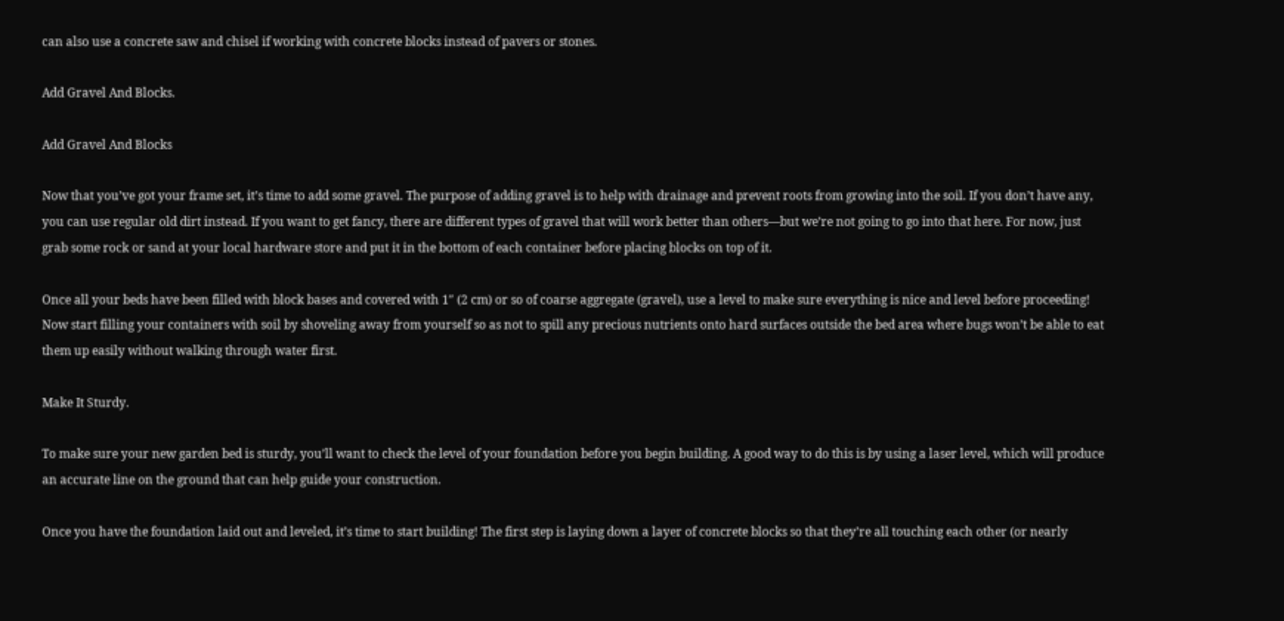can also use a concrete saw and chisel if working with concrete blocks instead of pavers or stones.

Add Gravel And Blocks.

Add Gravel And Blocks

Now that you’ve got your frame set, it’s time to add some gravel. The purpose of adding gravel is to help with drainage and prevent roots from growing into the soil. If you don’t have any, you can use regular old dirt instead. If you want to get fancy, there are different types of gravel that will work better than others—but we’re not going to go into that here. For now, just grab some rock or sand at your local hardware store and put it in the bottom of each container before placing blocks on top of it.

Once all your beds have been filled with block bases and covered with 1″ (2 cm) or so of coarse aggregate (gravel), use a level to make sure everything is nice and level before proceeding! Now start filling your containers with soil by shoveling away from yourself so as not to spill any precious nutrients onto hard surfaces outside the bed area where bugs won’t be able to eat them up easily without walking through water first.

Make It Sturdy.

To make sure your new garden bed is sturdy, you’ll want to check the level of your foundation before you begin building. A good way to do this is by using a laser level, which will produce an accurate line on the ground that can help guide your construction.

Once you have the foundation laid out and leveled, it’s time to start building! The first step is laying down a layer of concrete blocks so that they’re all touching each other (or nearly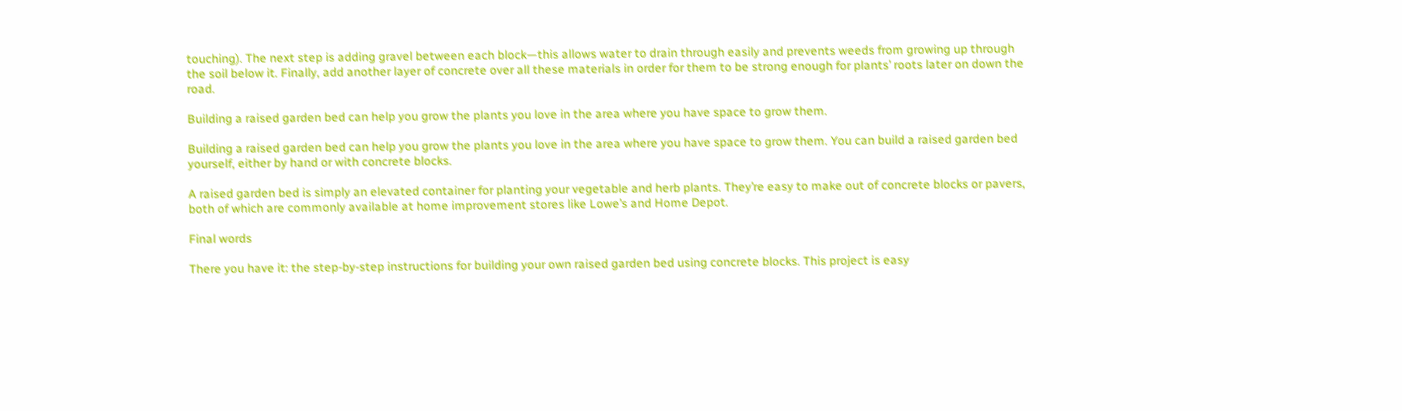touching). The next step is adding gravel between each block—this allows water to drain through easily and prevents weeds from growing up through the soil below it. Finally, add another layer of concrete over all these materials in order for them to be strong enough for plants’ roots later on down the road.

Building a raised garden bed can help you grow the plants you love in the area where you have space to grow them.

Building a raised garden bed can help you grow the plants you love in the area where you have space to grow them. You can build a raised garden bed yourself, either by hand or with concrete blocks.

A raised garden bed is simply an elevated container for planting your vegetable and herb plants. They’re easy to make out of concrete blocks or pavers, both of which are commonly available at home improvement stores like Lowe’s and Home Depot.

Final words

There you have it: the step-by-step instructions for building your own raised garden bed using concrete blocks. This project is easy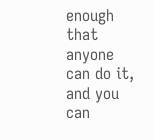enough that anyone can do it, and you can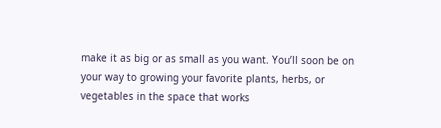make it as big or as small as you want. You’ll soon be on your way to growing your favorite plants, herbs, or vegetables in the space that works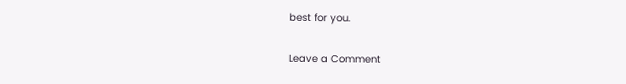best for you.

Leave a Comment